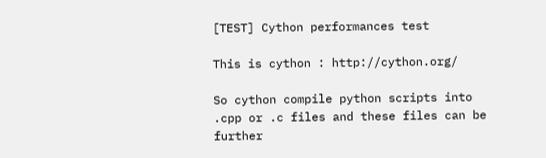[TEST] Cython performances test

This is cython : http://cython.org/

So cython compile python scripts into .cpp or .c files and these files can be further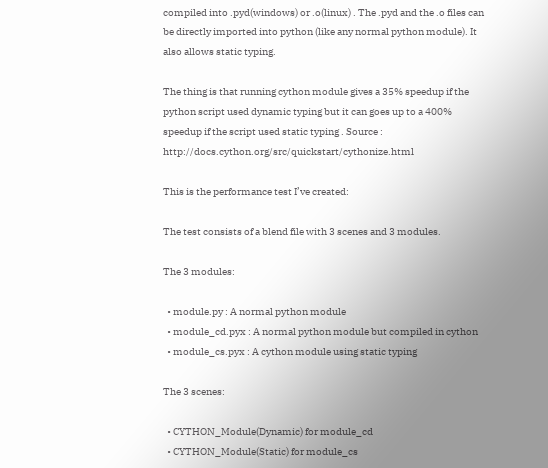compiled into .pyd(windows) or .o(linux) . The .pyd and the .o files can be directly imported into python (like any normal python module). It also allows static typing.

The thing is that running cython module gives a 35% speedup if the python script used dynamic typing but it can goes up to a 400% speedup if the script used static typing . Source : http://docs.cython.org/src/quickstart/cythonize.html

This is the performance test I’ve created:

The test consists of a blend file with 3 scenes and 3 modules.

The 3 modules:

  • module.py : A normal python module
  • module_cd.pyx : A normal python module but compiled in cython
  • module_cs.pyx : A cython module using static typing

The 3 scenes:

  • CYTHON_Module(Dynamic) for module_cd
  • CYTHON_Module(Static) for module_cs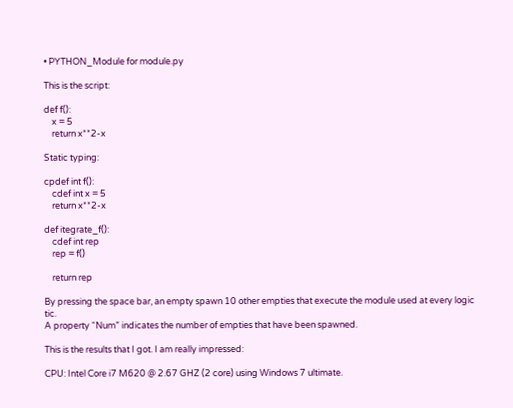• PYTHON_Module for module.py

This is the script:

def f():
    x = 5
    return x**2-x

Static typing:

cpdef int f():
    cdef int x = 5
    return x**2-x

def itegrate_f():
    cdef int rep
    rep = f()

    return rep

By pressing the space bar, an empty spawn 10 other empties that execute the module used at every logic tic.
A property “Num” indicates the number of empties that have been spawned.

This is the results that I got. I am really impressed:

CPU: Intel Core i7 M620 @ 2.67 GHZ (2 core) using Windows 7 ultimate.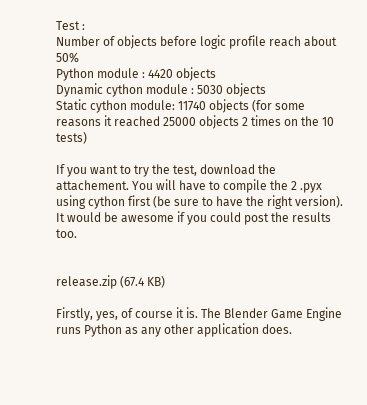Test :
Number of objects before logic profile reach about 50%
Python module : 4420 objects
Dynamic cython module : 5030 objects
Static cython module: 11740 objects (for some reasons it reached 25000 objects 2 times on the 10 tests)

If you want to try the test, download the attachement. You will have to compile the 2 .pyx using cython first (be sure to have the right version). It would be awesome if you could post the results too.


release.zip (67.4 KB)

Firstly, yes, of course it is. The Blender Game Engine runs Python as any other application does.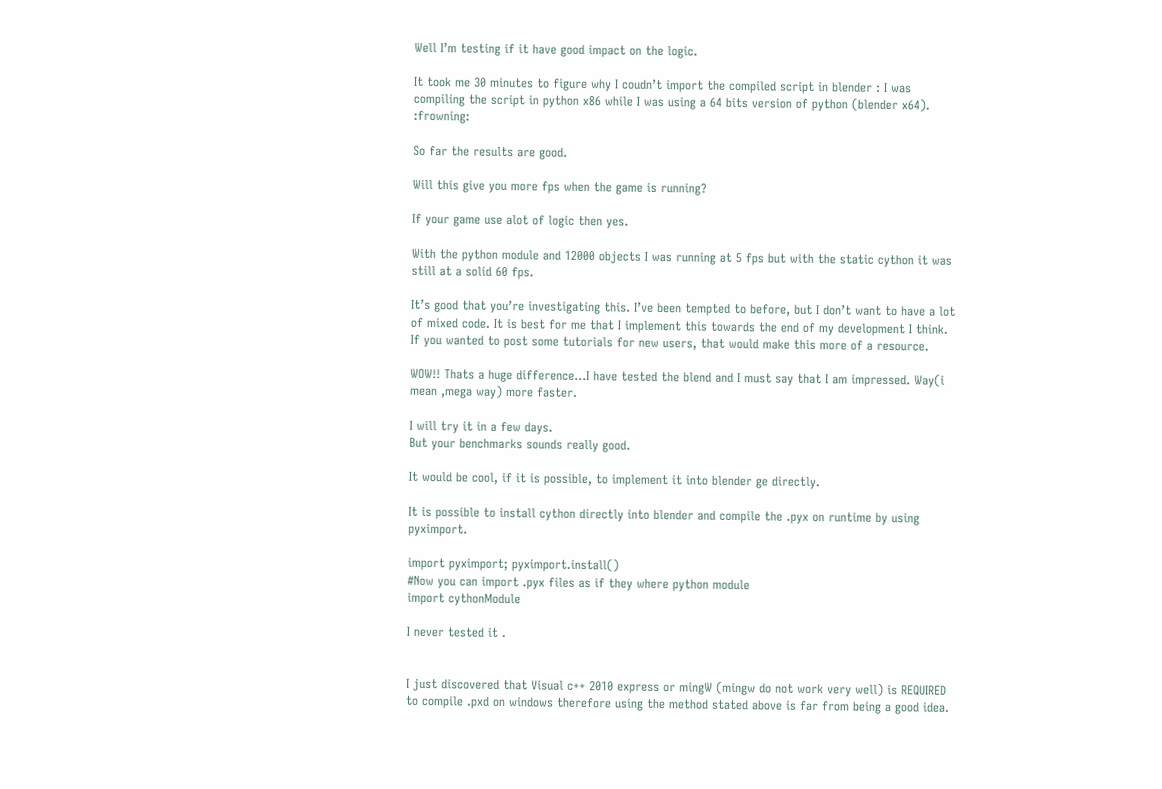Well I’m testing if it have good impact on the logic.

It took me 30 minutes to figure why I coudn’t import the compiled script in blender : I was compiling the script in python x86 while I was using a 64 bits version of python (blender x64). :frowning:

So far the results are good.

Will this give you more fps when the game is running?

If your game use alot of logic then yes.

With the python module and 12000 objects I was running at 5 fps but with the static cython it was still at a solid 60 fps.

It’s good that you’re investigating this. I’ve been tempted to before, but I don’t want to have a lot of mixed code. It is best for me that I implement this towards the end of my development I think. If you wanted to post some tutorials for new users, that would make this more of a resource.

WOW!! Thats a huge difference…I have tested the blend and I must say that I am impressed. Way(i mean ,mega way) more faster.

I will try it in a few days.
But your benchmarks sounds really good.

It would be cool, if it is possible, to implement it into blender ge directly.

It is possible to install cython directly into blender and compile the .pyx on runtime by using pyximport.

import pyximport; pyximport.install()
#Now you can import .pyx files as if they where python module
import cythonModule

I never tested it .


I just discovered that Visual c++ 2010 express or mingW (mingw do not work very well) is REQUIRED to compile .pxd on windows therefore using the method stated above is far from being a good idea.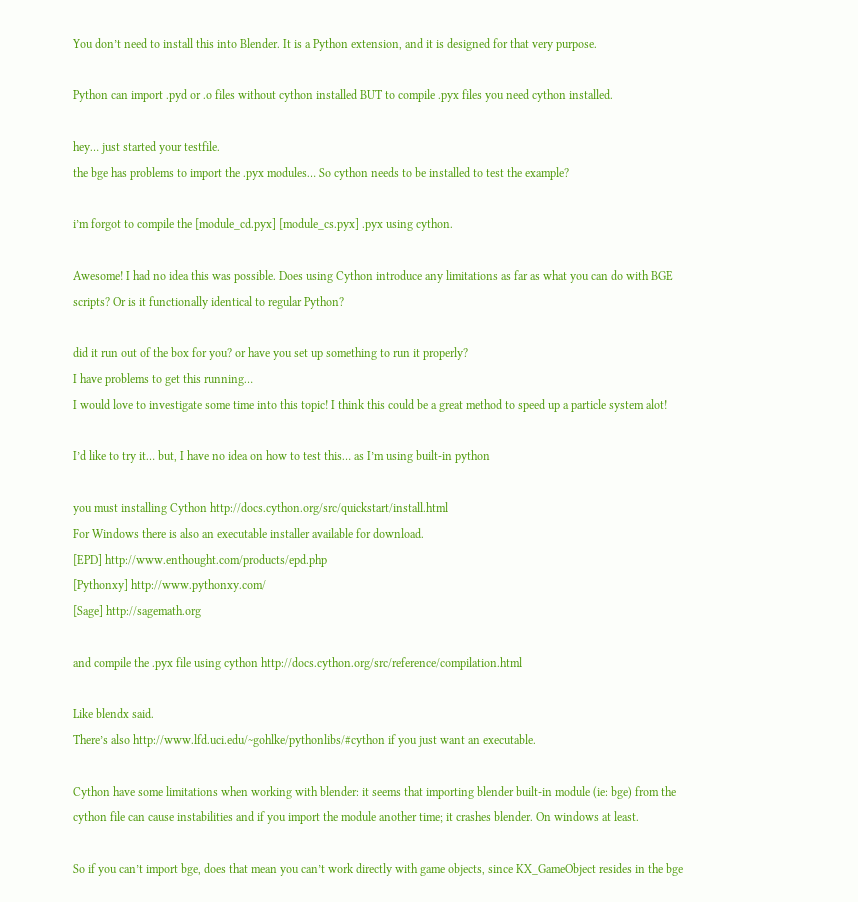You don’t need to install this into Blender. It is a Python extension, and it is designed for that very purpose.

Python can import .pyd or .o files without cython installed BUT to compile .pyx files you need cython installed.

hey… just started your testfile.
the bge has problems to import the .pyx modules… So cython needs to be installed to test the example?

i’m forgot to compile the [module_cd.pyx] [module_cs.pyx] .pyx using cython.

Awesome! I had no idea this was possible. Does using Cython introduce any limitations as far as what you can do with BGE scripts? Or is it functionally identical to regular Python?

did it run out of the box for you? or have you set up something to run it properly?
I have problems to get this running…
I would love to investigate some time into this topic! I think this could be a great method to speed up a particle system alot!

I’d like to try it… but, I have no idea on how to test this… as I’m using built-in python

you must installing Cython http://docs.cython.org/src/quickstart/install.html
For Windows there is also an executable installer available for download.
[EPD] http://www.enthought.com/products/epd.php
[Pythonxy] http://www.pythonxy.com/
[Sage] http://sagemath.org

and compile the .pyx file using cython http://docs.cython.org/src/reference/compilation.html

Like blendx said.
There’s also http://www.lfd.uci.edu/~gohlke/pythonlibs/#cython if you just want an executable.

Cython have some limitations when working with blender: it seems that importing blender built-in module (ie: bge) from the cython file can cause instabilities and if you import the module another time; it crashes blender. On windows at least.

So if you can’t import bge, does that mean you can’t work directly with game objects, since KX_GameObject resides in the bge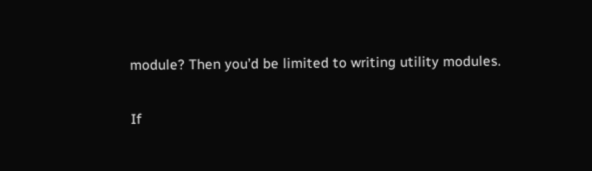module? Then you’d be limited to writing utility modules.

If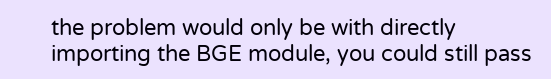the problem would only be with directly importing the BGE module, you could still pass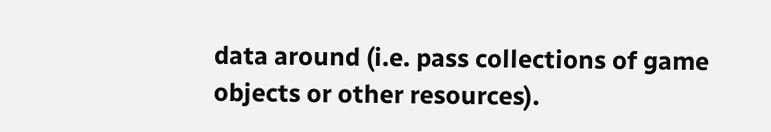data around (i.e. pass collections of game objects or other resources).